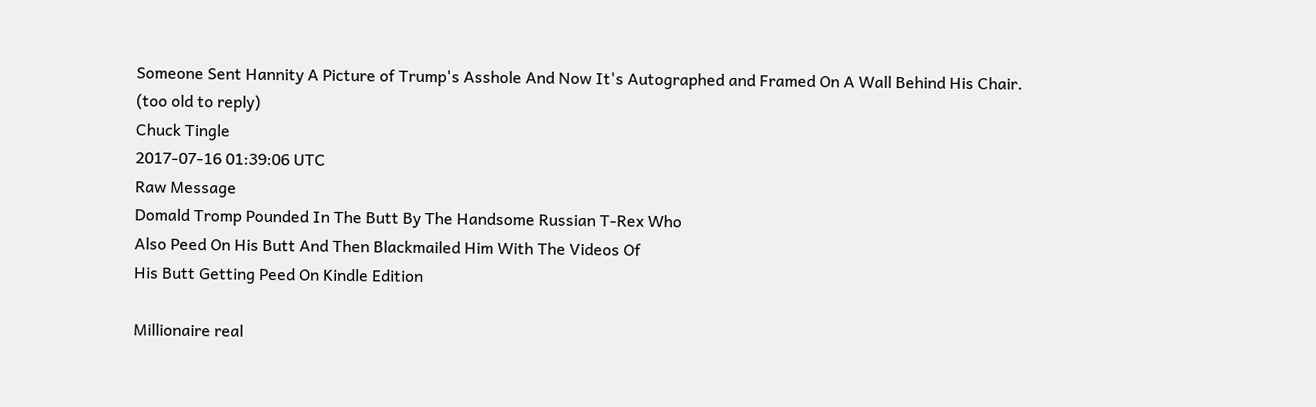Someone Sent Hannity A Picture of Trump's Asshole And Now It's Autographed and Framed On A Wall Behind His Chair.
(too old to reply)
Chuck Tingle
2017-07-16 01:39:06 UTC
Raw Message
Domald Tromp Pounded In The Butt By The Handsome Russian T-Rex Who
Also Peed On His Butt And Then Blackmailed Him With The Videos Of
His Butt Getting Peed On Kindle Edition

Millionaire real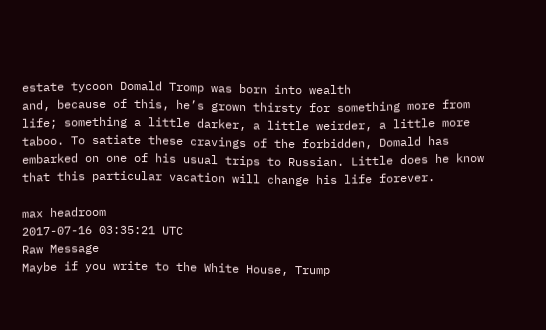estate tycoon Domald Tromp was born into wealth
and, because of this, he’s grown thirsty for something more from
life; something a little darker, a little weirder, a little more
taboo. To satiate these cravings of the forbidden, Domald has
embarked on one of his usual trips to Russian. Little does he know
that this particular vacation will change his life forever.

max headroom
2017-07-16 03:35:21 UTC
Raw Message
Maybe if you write to the White House, Trump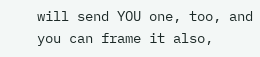will send YOU one, too, and you can frame it also,